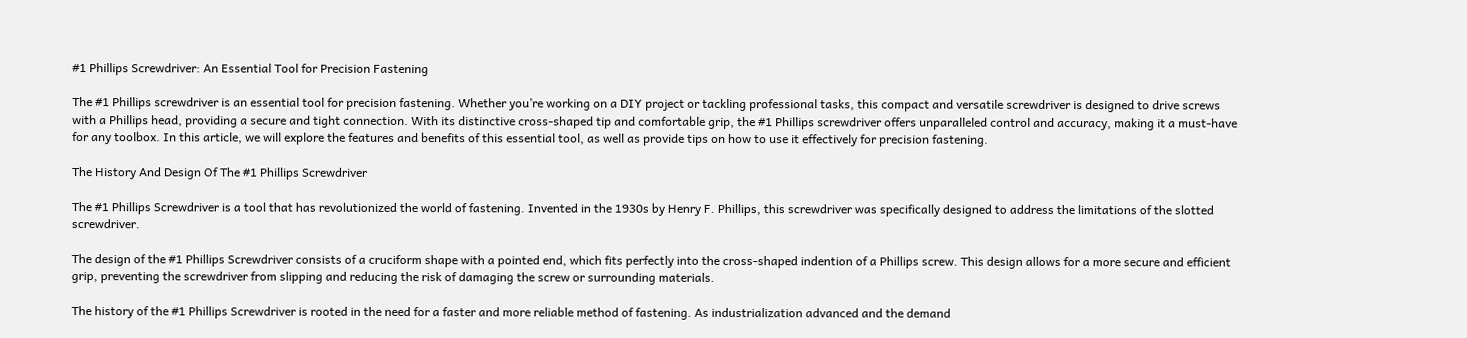#1 Phillips Screwdriver: An Essential Tool for Precision Fastening

The #1 Phillips screwdriver is an essential tool for precision fastening. Whether you’re working on a DIY project or tackling professional tasks, this compact and versatile screwdriver is designed to drive screws with a Phillips head, providing a secure and tight connection. With its distinctive cross-shaped tip and comfortable grip, the #1 Phillips screwdriver offers unparalleled control and accuracy, making it a must-have for any toolbox. In this article, we will explore the features and benefits of this essential tool, as well as provide tips on how to use it effectively for precision fastening.

The History And Design Of The #1 Phillips Screwdriver

The #1 Phillips Screwdriver is a tool that has revolutionized the world of fastening. Invented in the 1930s by Henry F. Phillips, this screwdriver was specifically designed to address the limitations of the slotted screwdriver.

The design of the #1 Phillips Screwdriver consists of a cruciform shape with a pointed end, which fits perfectly into the cross-shaped indention of a Phillips screw. This design allows for a more secure and efficient grip, preventing the screwdriver from slipping and reducing the risk of damaging the screw or surrounding materials.

The history of the #1 Phillips Screwdriver is rooted in the need for a faster and more reliable method of fastening. As industrialization advanced and the demand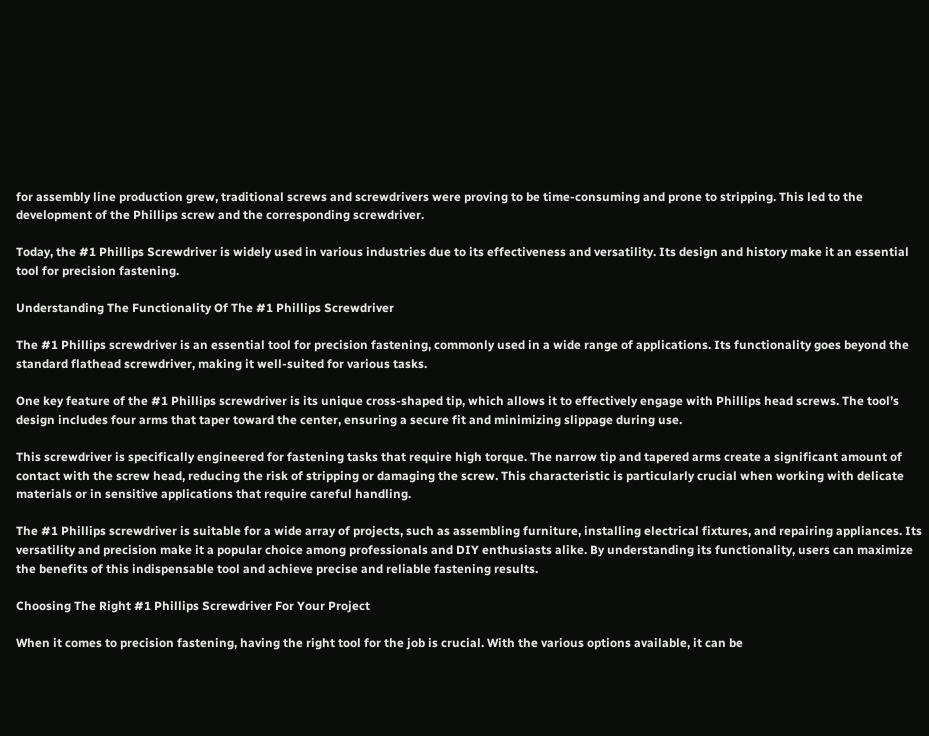for assembly line production grew, traditional screws and screwdrivers were proving to be time-consuming and prone to stripping. This led to the development of the Phillips screw and the corresponding screwdriver.

Today, the #1 Phillips Screwdriver is widely used in various industries due to its effectiveness and versatility. Its design and history make it an essential tool for precision fastening.

Understanding The Functionality Of The #1 Phillips Screwdriver

The #1 Phillips screwdriver is an essential tool for precision fastening, commonly used in a wide range of applications. Its functionality goes beyond the standard flathead screwdriver, making it well-suited for various tasks.

One key feature of the #1 Phillips screwdriver is its unique cross-shaped tip, which allows it to effectively engage with Phillips head screws. The tool’s design includes four arms that taper toward the center, ensuring a secure fit and minimizing slippage during use.

This screwdriver is specifically engineered for fastening tasks that require high torque. The narrow tip and tapered arms create a significant amount of contact with the screw head, reducing the risk of stripping or damaging the screw. This characteristic is particularly crucial when working with delicate materials or in sensitive applications that require careful handling.

The #1 Phillips screwdriver is suitable for a wide array of projects, such as assembling furniture, installing electrical fixtures, and repairing appliances. Its versatility and precision make it a popular choice among professionals and DIY enthusiasts alike. By understanding its functionality, users can maximize the benefits of this indispensable tool and achieve precise and reliable fastening results.

Choosing The Right #1 Phillips Screwdriver For Your Project

When it comes to precision fastening, having the right tool for the job is crucial. With the various options available, it can be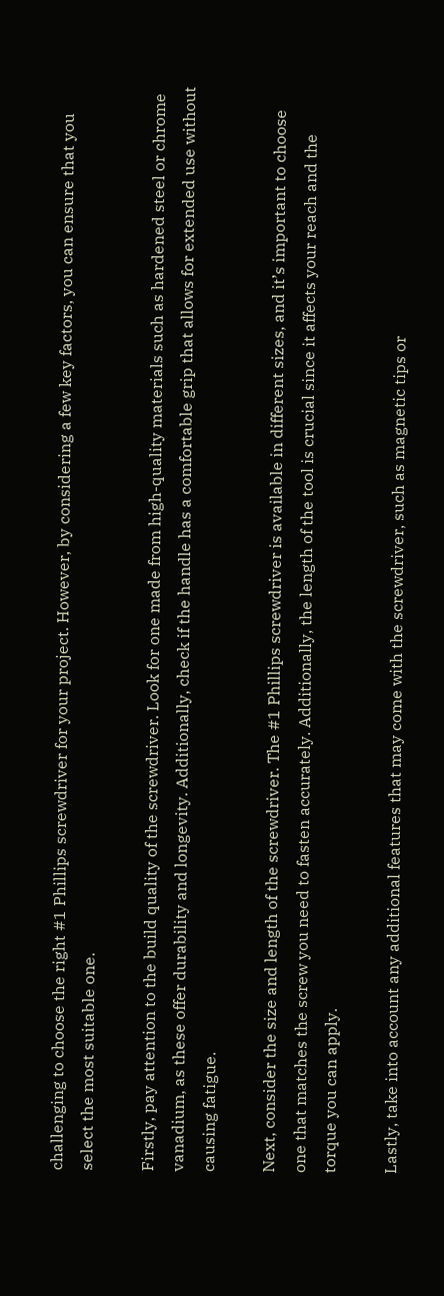challenging to choose the right #1 Phillips screwdriver for your project. However, by considering a few key factors, you can ensure that you select the most suitable one.

Firstly, pay attention to the build quality of the screwdriver. Look for one made from high-quality materials such as hardened steel or chrome vanadium, as these offer durability and longevity. Additionally, check if the handle has a comfortable grip that allows for extended use without causing fatigue.

Next, consider the size and length of the screwdriver. The #1 Phillips screwdriver is available in different sizes, and it’s important to choose one that matches the screw you need to fasten accurately. Additionally, the length of the tool is crucial since it affects your reach and the torque you can apply.

Lastly, take into account any additional features that may come with the screwdriver, such as magnetic tips or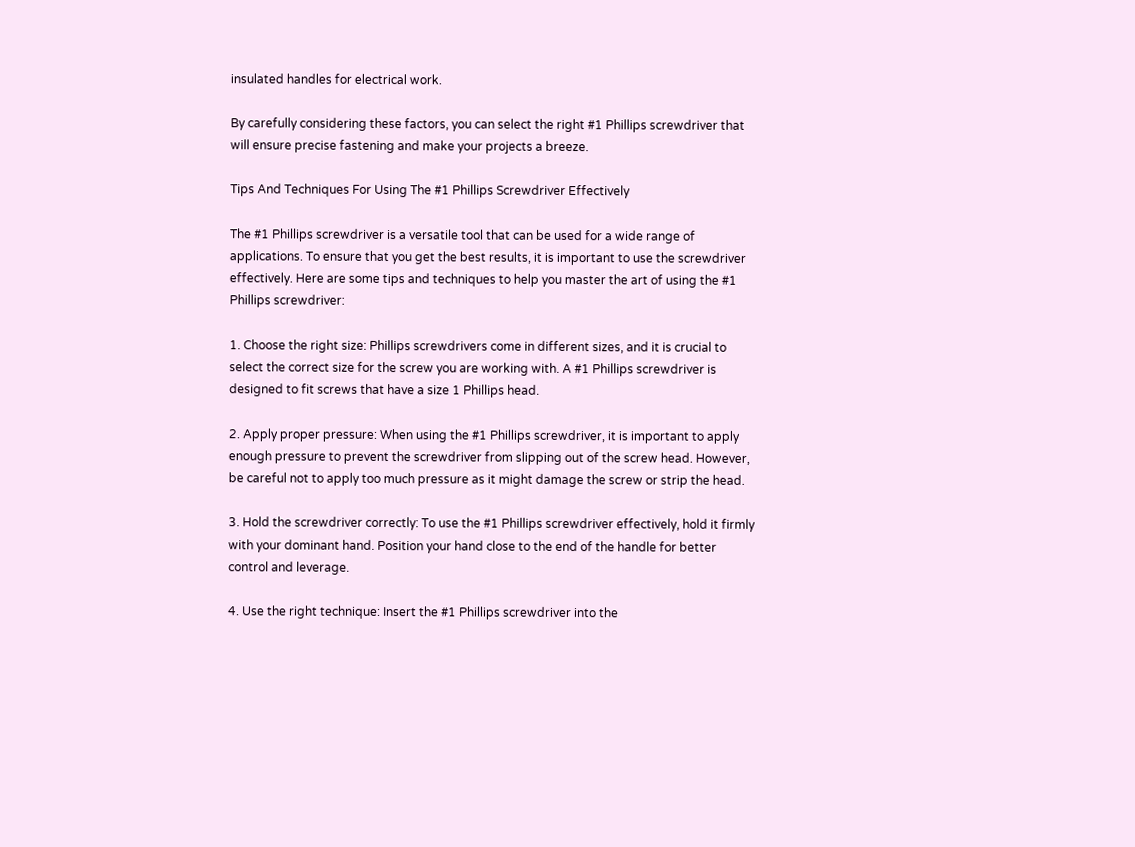insulated handles for electrical work.

By carefully considering these factors, you can select the right #1 Phillips screwdriver that will ensure precise fastening and make your projects a breeze.

Tips And Techniques For Using The #1 Phillips Screwdriver Effectively

The #1 Phillips screwdriver is a versatile tool that can be used for a wide range of applications. To ensure that you get the best results, it is important to use the screwdriver effectively. Here are some tips and techniques to help you master the art of using the #1 Phillips screwdriver:

1. Choose the right size: Phillips screwdrivers come in different sizes, and it is crucial to select the correct size for the screw you are working with. A #1 Phillips screwdriver is designed to fit screws that have a size 1 Phillips head.

2. Apply proper pressure: When using the #1 Phillips screwdriver, it is important to apply enough pressure to prevent the screwdriver from slipping out of the screw head. However, be careful not to apply too much pressure as it might damage the screw or strip the head.

3. Hold the screwdriver correctly: To use the #1 Phillips screwdriver effectively, hold it firmly with your dominant hand. Position your hand close to the end of the handle for better control and leverage.

4. Use the right technique: Insert the #1 Phillips screwdriver into the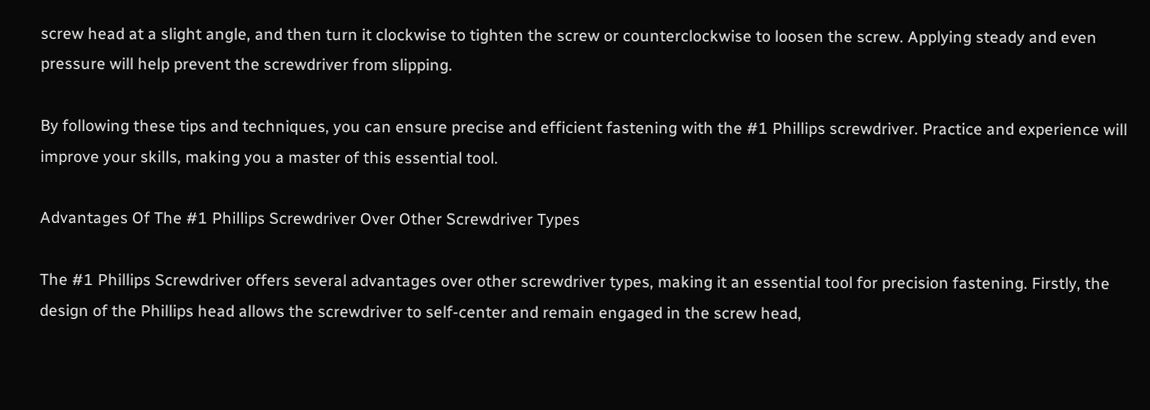screw head at a slight angle, and then turn it clockwise to tighten the screw or counterclockwise to loosen the screw. Applying steady and even pressure will help prevent the screwdriver from slipping.

By following these tips and techniques, you can ensure precise and efficient fastening with the #1 Phillips screwdriver. Practice and experience will improve your skills, making you a master of this essential tool.

Advantages Of The #1 Phillips Screwdriver Over Other Screwdriver Types

The #1 Phillips Screwdriver offers several advantages over other screwdriver types, making it an essential tool for precision fastening. Firstly, the design of the Phillips head allows the screwdriver to self-center and remain engaged in the screw head,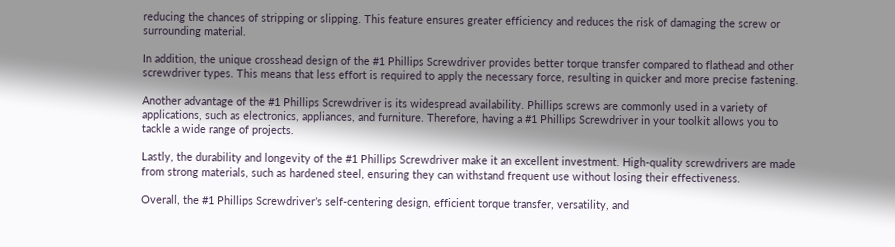reducing the chances of stripping or slipping. This feature ensures greater efficiency and reduces the risk of damaging the screw or surrounding material.

In addition, the unique crosshead design of the #1 Phillips Screwdriver provides better torque transfer compared to flathead and other screwdriver types. This means that less effort is required to apply the necessary force, resulting in quicker and more precise fastening.

Another advantage of the #1 Phillips Screwdriver is its widespread availability. Phillips screws are commonly used in a variety of applications, such as electronics, appliances, and furniture. Therefore, having a #1 Phillips Screwdriver in your toolkit allows you to tackle a wide range of projects.

Lastly, the durability and longevity of the #1 Phillips Screwdriver make it an excellent investment. High-quality screwdrivers are made from strong materials, such as hardened steel, ensuring they can withstand frequent use without losing their effectiveness.

Overall, the #1 Phillips Screwdriver’s self-centering design, efficient torque transfer, versatility, and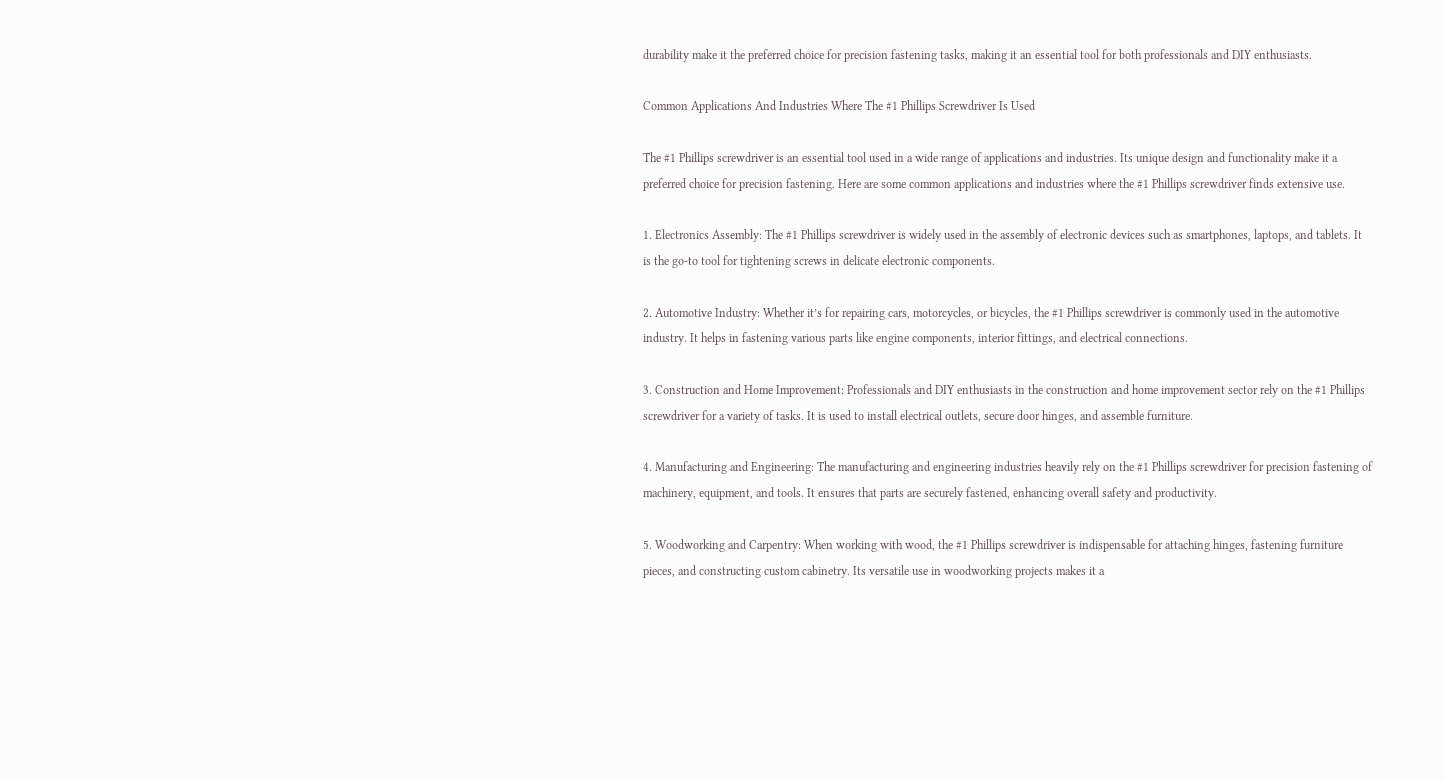durability make it the preferred choice for precision fastening tasks, making it an essential tool for both professionals and DIY enthusiasts.

Common Applications And Industries Where The #1 Phillips Screwdriver Is Used

The #1 Phillips screwdriver is an essential tool used in a wide range of applications and industries. Its unique design and functionality make it a preferred choice for precision fastening. Here are some common applications and industries where the #1 Phillips screwdriver finds extensive use.

1. Electronics Assembly: The #1 Phillips screwdriver is widely used in the assembly of electronic devices such as smartphones, laptops, and tablets. It is the go-to tool for tightening screws in delicate electronic components.

2. Automotive Industry: Whether it’s for repairing cars, motorcycles, or bicycles, the #1 Phillips screwdriver is commonly used in the automotive industry. It helps in fastening various parts like engine components, interior fittings, and electrical connections.

3. Construction and Home Improvement: Professionals and DIY enthusiasts in the construction and home improvement sector rely on the #1 Phillips screwdriver for a variety of tasks. It is used to install electrical outlets, secure door hinges, and assemble furniture.

4. Manufacturing and Engineering: The manufacturing and engineering industries heavily rely on the #1 Phillips screwdriver for precision fastening of machinery, equipment, and tools. It ensures that parts are securely fastened, enhancing overall safety and productivity.

5. Woodworking and Carpentry: When working with wood, the #1 Phillips screwdriver is indispensable for attaching hinges, fastening furniture pieces, and constructing custom cabinetry. Its versatile use in woodworking projects makes it a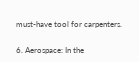must-have tool for carpenters.

6. Aerospace: In the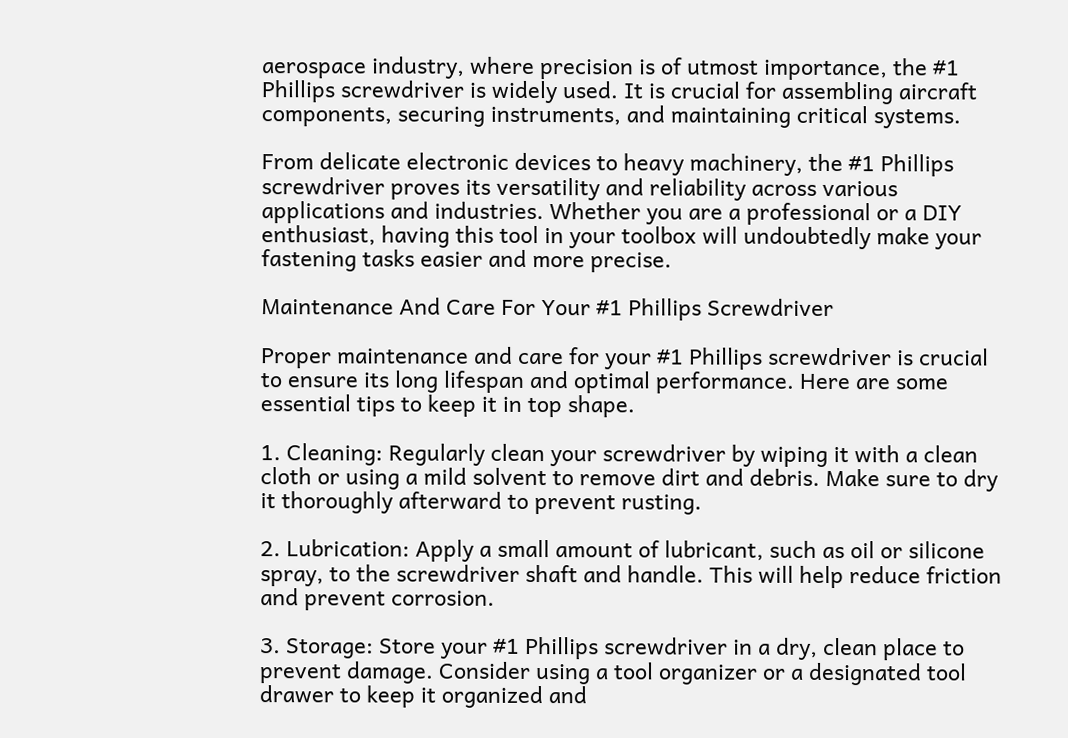aerospace industry, where precision is of utmost importance, the #1 Phillips screwdriver is widely used. It is crucial for assembling aircraft components, securing instruments, and maintaining critical systems.

From delicate electronic devices to heavy machinery, the #1 Phillips screwdriver proves its versatility and reliability across various applications and industries. Whether you are a professional or a DIY enthusiast, having this tool in your toolbox will undoubtedly make your fastening tasks easier and more precise.

Maintenance And Care For Your #1 Phillips Screwdriver

Proper maintenance and care for your #1 Phillips screwdriver is crucial to ensure its long lifespan and optimal performance. Here are some essential tips to keep it in top shape.

1. Cleaning: Regularly clean your screwdriver by wiping it with a clean cloth or using a mild solvent to remove dirt and debris. Make sure to dry it thoroughly afterward to prevent rusting.

2. Lubrication: Apply a small amount of lubricant, such as oil or silicone spray, to the screwdriver shaft and handle. This will help reduce friction and prevent corrosion.

3. Storage: Store your #1 Phillips screwdriver in a dry, clean place to prevent damage. Consider using a tool organizer or a designated tool drawer to keep it organized and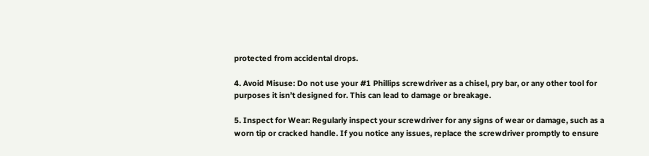protected from accidental drops.

4. Avoid Misuse: Do not use your #1 Phillips screwdriver as a chisel, pry bar, or any other tool for purposes it isn’t designed for. This can lead to damage or breakage.

5. Inspect for Wear: Regularly inspect your screwdriver for any signs of wear or damage, such as a worn tip or cracked handle. If you notice any issues, replace the screwdriver promptly to ensure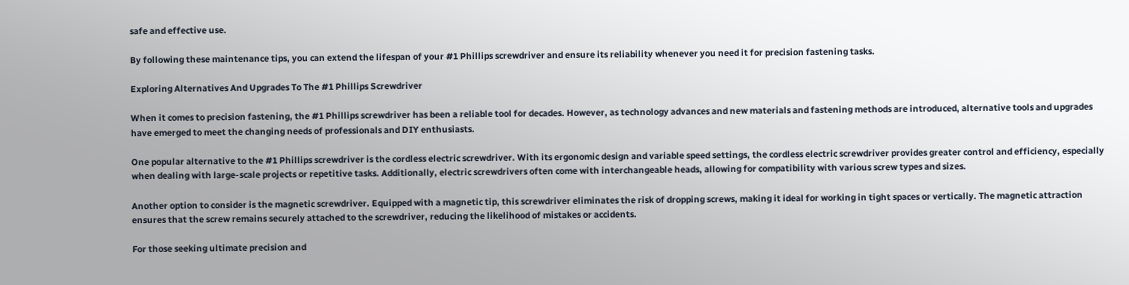safe and effective use.

By following these maintenance tips, you can extend the lifespan of your #1 Phillips screwdriver and ensure its reliability whenever you need it for precision fastening tasks.

Exploring Alternatives And Upgrades To The #1 Phillips Screwdriver

When it comes to precision fastening, the #1 Phillips screwdriver has been a reliable tool for decades. However, as technology advances and new materials and fastening methods are introduced, alternative tools and upgrades have emerged to meet the changing needs of professionals and DIY enthusiasts.

One popular alternative to the #1 Phillips screwdriver is the cordless electric screwdriver. With its ergonomic design and variable speed settings, the cordless electric screwdriver provides greater control and efficiency, especially when dealing with large-scale projects or repetitive tasks. Additionally, electric screwdrivers often come with interchangeable heads, allowing for compatibility with various screw types and sizes.

Another option to consider is the magnetic screwdriver. Equipped with a magnetic tip, this screwdriver eliminates the risk of dropping screws, making it ideal for working in tight spaces or vertically. The magnetic attraction ensures that the screw remains securely attached to the screwdriver, reducing the likelihood of mistakes or accidents.

For those seeking ultimate precision and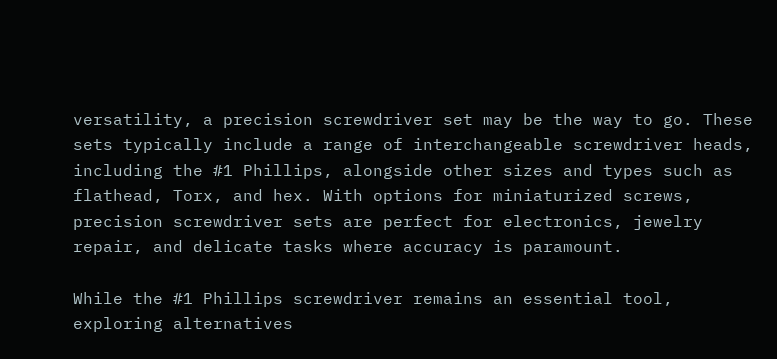versatility, a precision screwdriver set may be the way to go. These sets typically include a range of interchangeable screwdriver heads, including the #1 Phillips, alongside other sizes and types such as flathead, Torx, and hex. With options for miniaturized screws, precision screwdriver sets are perfect for electronics, jewelry repair, and delicate tasks where accuracy is paramount.

While the #1 Phillips screwdriver remains an essential tool, exploring alternatives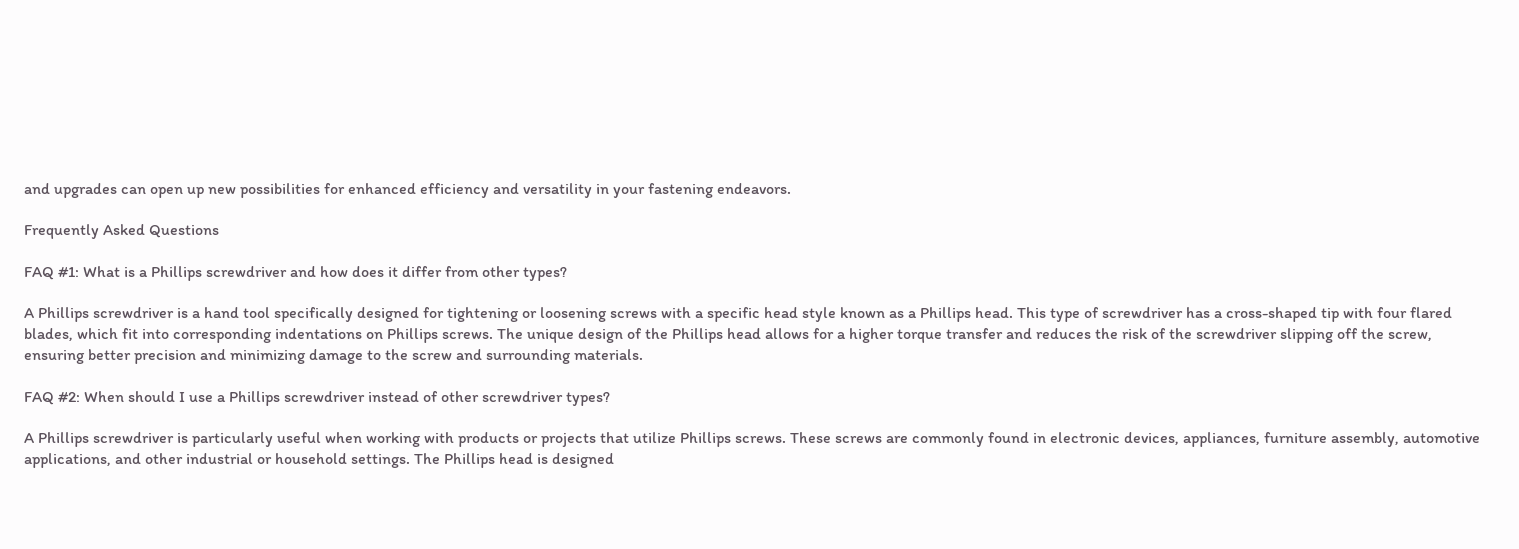and upgrades can open up new possibilities for enhanced efficiency and versatility in your fastening endeavors.

Frequently Asked Questions

FAQ #1: What is a Phillips screwdriver and how does it differ from other types?

A Phillips screwdriver is a hand tool specifically designed for tightening or loosening screws with a specific head style known as a Phillips head. This type of screwdriver has a cross-shaped tip with four flared blades, which fit into corresponding indentations on Phillips screws. The unique design of the Phillips head allows for a higher torque transfer and reduces the risk of the screwdriver slipping off the screw, ensuring better precision and minimizing damage to the screw and surrounding materials.

FAQ #2: When should I use a Phillips screwdriver instead of other screwdriver types?

A Phillips screwdriver is particularly useful when working with products or projects that utilize Phillips screws. These screws are commonly found in electronic devices, appliances, furniture assembly, automotive applications, and other industrial or household settings. The Phillips head is designed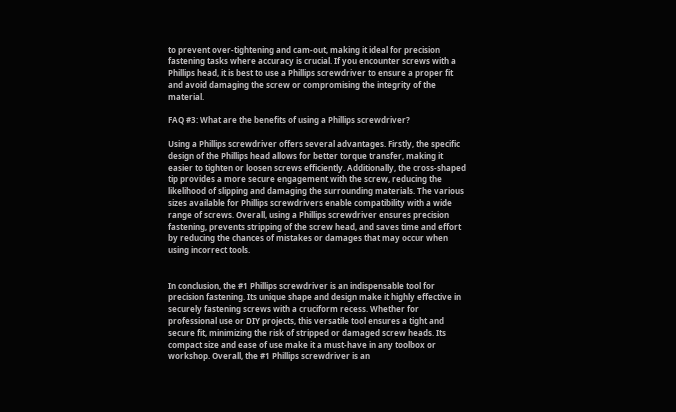to prevent over-tightening and cam-out, making it ideal for precision fastening tasks where accuracy is crucial. If you encounter screws with a Phillips head, it is best to use a Phillips screwdriver to ensure a proper fit and avoid damaging the screw or compromising the integrity of the material.

FAQ #3: What are the benefits of using a Phillips screwdriver?

Using a Phillips screwdriver offers several advantages. Firstly, the specific design of the Phillips head allows for better torque transfer, making it easier to tighten or loosen screws efficiently. Additionally, the cross-shaped tip provides a more secure engagement with the screw, reducing the likelihood of slipping and damaging the surrounding materials. The various sizes available for Phillips screwdrivers enable compatibility with a wide range of screws. Overall, using a Phillips screwdriver ensures precision fastening, prevents stripping of the screw head, and saves time and effort by reducing the chances of mistakes or damages that may occur when using incorrect tools.


In conclusion, the #1 Phillips screwdriver is an indispensable tool for precision fastening. Its unique shape and design make it highly effective in securely fastening screws with a cruciform recess. Whether for professional use or DIY projects, this versatile tool ensures a tight and secure fit, minimizing the risk of stripped or damaged screw heads. Its compact size and ease of use make it a must-have in any toolbox or workshop. Overall, the #1 Phillips screwdriver is an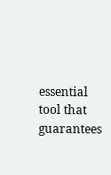essential tool that guarantees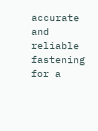accurate and reliable fastening for a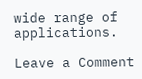wide range of applications.

Leave a Comment